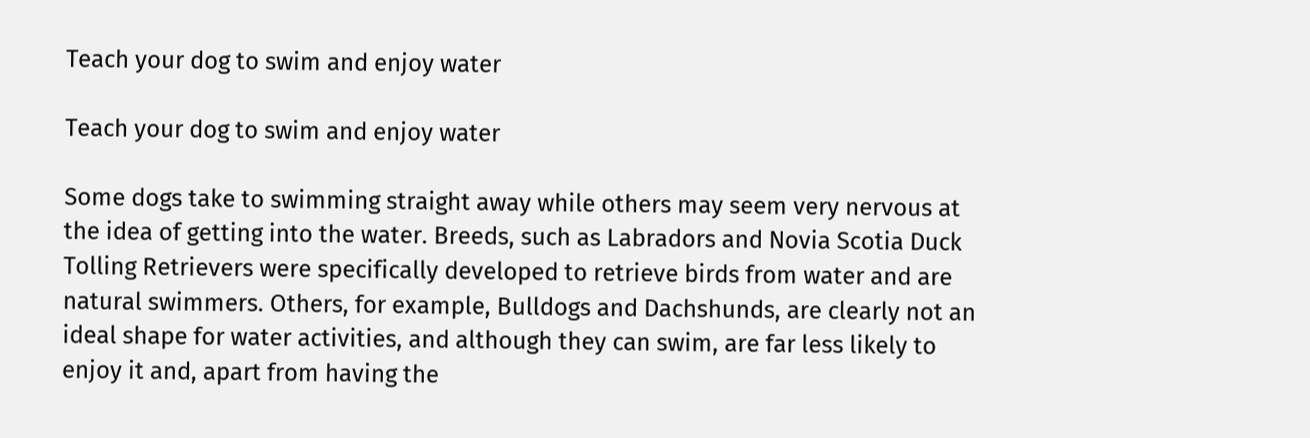Teach your dog to swim and enjoy water

Teach your dog to swim and enjoy water

Some dogs take to swimming straight away while others may seem very nervous at the idea of getting into the water. Breeds, such as Labradors and Novia Scotia Duck Tolling Retrievers were specifically developed to retrieve birds from water and are natural swimmers. Others, for example, Bulldogs and Dachshunds, are clearly not an ideal shape for water activities, and although they can swim, are far less likely to enjoy it and, apart from having the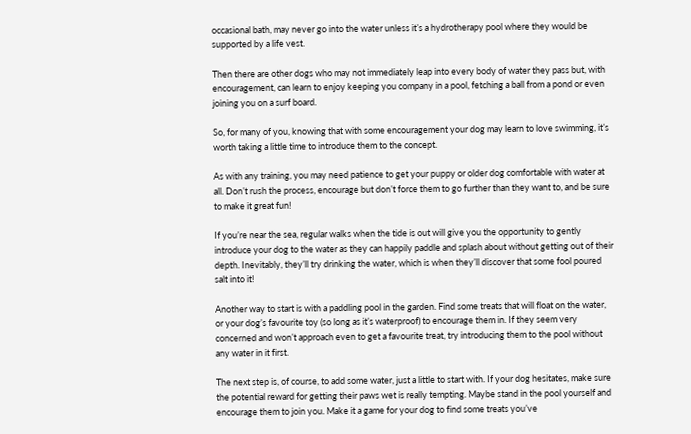occasional bath, may never go into the water unless it’s a hydrotherapy pool where they would be supported by a life vest.

Then there are other dogs who may not immediately leap into every body of water they pass but, with encouragement, can learn to enjoy keeping you company in a pool, fetching a ball from a pond or even joining you on a surf board.

So, for many of you, knowing that with some encouragement your dog may learn to love swimming, it’s worth taking a little time to introduce them to the concept.

As with any training, you may need patience to get your puppy or older dog comfortable with water at all. Don’t rush the process, encourage but don’t force them to go further than they want to, and be sure to make it great fun!

If you’re near the sea, regular walks when the tide is out will give you the opportunity to gently introduce your dog to the water as they can happily paddle and splash about without getting out of their depth. Inevitably, they’ll try drinking the water, which is when they’ll discover that some fool poured salt into it!

Another way to start is with a paddling pool in the garden. Find some treats that will float on the water, or your dog’s favourite toy (so long as it’s waterproof) to encourage them in. If they seem very concerned and won’t approach even to get a favourite treat, try introducing them to the pool without any water in it first.

The next step is, of course, to add some water, just a little to start with. If your dog hesitates, make sure the potential reward for getting their paws wet is really tempting. Maybe stand in the pool yourself and encourage them to join you. Make it a game for your dog to find some treats you’ve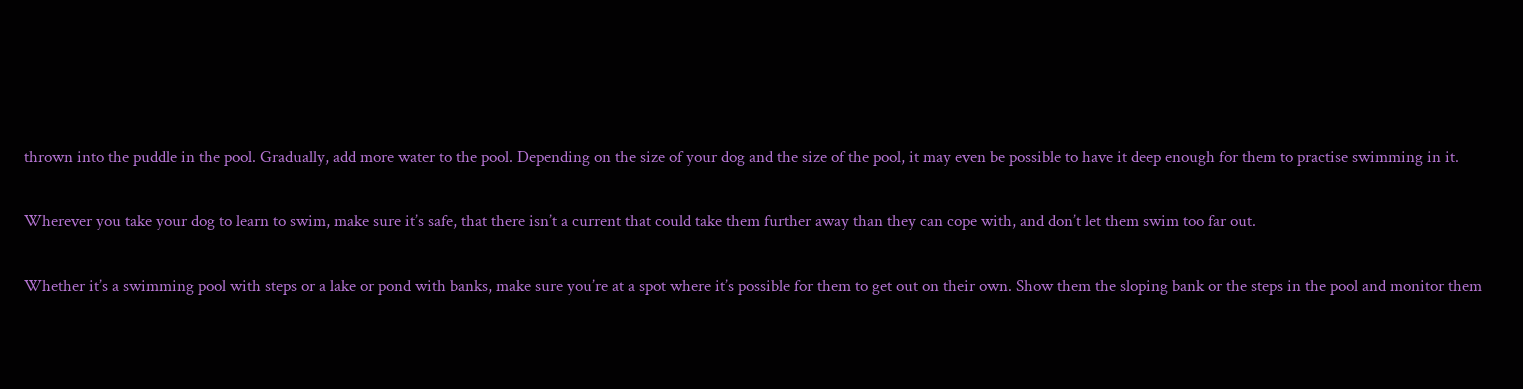thrown into the puddle in the pool. Gradually, add more water to the pool. Depending on the size of your dog and the size of the pool, it may even be possible to have it deep enough for them to practise swimming in it.

Wherever you take your dog to learn to swim, make sure it’s safe, that there isn’t a current that could take them further away than they can cope with, and don’t let them swim too far out.

Whether it’s a swimming pool with steps or a lake or pond with banks, make sure you’re at a spot where it’s possible for them to get out on their own. Show them the sloping bank or the steps in the pool and monitor them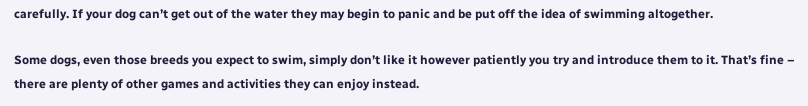carefully. If your dog can’t get out of the water they may begin to panic and be put off the idea of swimming altogether.

Some dogs, even those breeds you expect to swim, simply don’t like it however patiently you try and introduce them to it. That’s fine – there are plenty of other games and activities they can enjoy instead.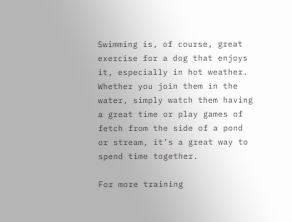Swimming is, of course, great exercise for a dog that enjoys it, especially in hot weather. Whether you join them in the water, simply watch them having a great time or play games of fetch from the side of a pond or stream, it’s a great way to spend time together.

For more training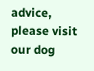advice, please visit our dog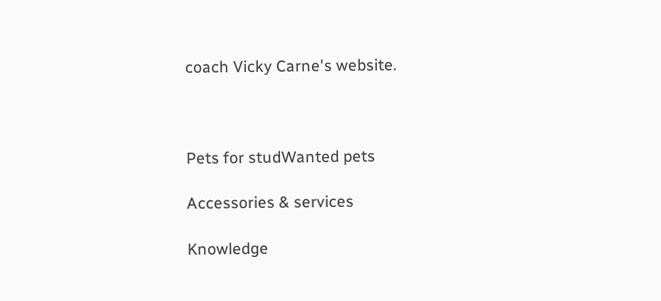coach Vicky Carne's website.



Pets for studWanted pets

Accessories & services

Knowledge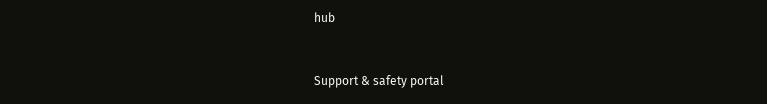hub


Support & safety portal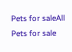Pets for saleAll Pets for sale